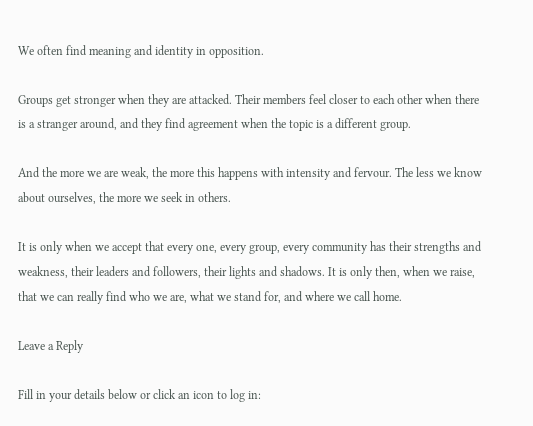We often find meaning and identity in opposition.

Groups get stronger when they are attacked. Their members feel closer to each other when there is a stranger around, and they find agreement when the topic is a different group.

And the more we are weak, the more this happens with intensity and fervour. The less we know about ourselves, the more we seek in others.

It is only when we accept that every one, every group, every community has their strengths and weakness, their leaders and followers, their lights and shadows. It is only then, when we raise, that we can really find who we are, what we stand for, and where we call home.

Leave a Reply

Fill in your details below or click an icon to log in: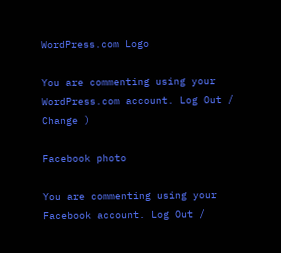WordPress.com Logo

You are commenting using your WordPress.com account. Log Out /  Change )

Facebook photo

You are commenting using your Facebook account. Log Out /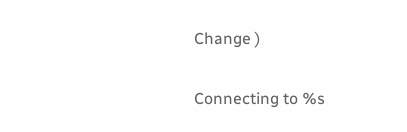Change )

Connecting to %s